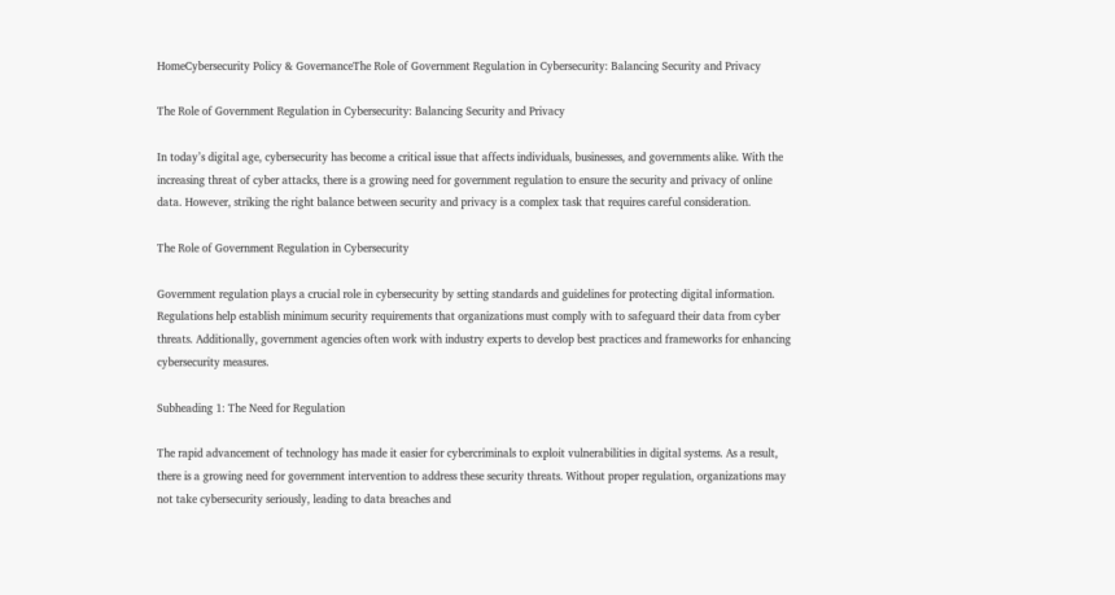HomeCybersecurity Policy & GovernanceThe Role of Government Regulation in Cybersecurity: Balancing Security and Privacy

The Role of Government Regulation in Cybersecurity: Balancing Security and Privacy

In today’s digital age, cybersecurity has become a critical issue that affects individuals, businesses, and governments alike. With the increasing threat of cyber attacks, there is a growing need for government regulation to ensure the security and privacy of online data. However, striking the right balance between security and privacy is a complex task that requires careful consideration.

The Role of Government Regulation in Cybersecurity

Government regulation plays a crucial role in cybersecurity by setting standards and guidelines for protecting digital information. Regulations help establish minimum security requirements that organizations must comply with to safeguard their data from cyber threats. Additionally, government agencies often work with industry experts to develop best practices and frameworks for enhancing cybersecurity measures.

Subheading 1: The Need for Regulation

The rapid advancement of technology has made it easier for cybercriminals to exploit vulnerabilities in digital systems. As a result, there is a growing need for government intervention to address these security threats. Without proper regulation, organizations may not take cybersecurity seriously, leading to data breaches and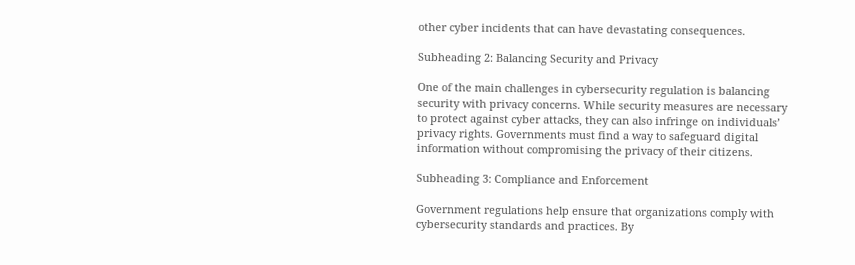other cyber incidents that can have devastating consequences.

Subheading 2: Balancing Security and Privacy

One of the main challenges in cybersecurity regulation is balancing security with privacy concerns. While security measures are necessary to protect against cyber attacks, they can also infringe on individuals’ privacy rights. Governments must find a way to safeguard digital information without compromising the privacy of their citizens.

Subheading 3: Compliance and Enforcement

Government regulations help ensure that organizations comply with cybersecurity standards and practices. By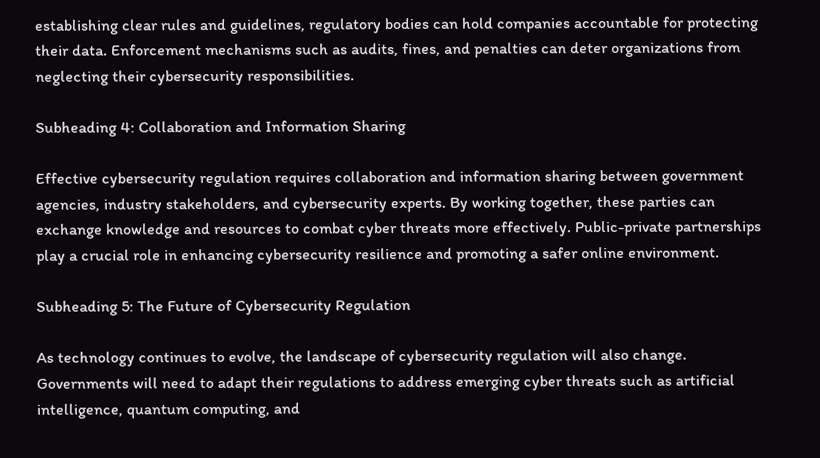establishing clear rules and guidelines, regulatory bodies can hold companies accountable for protecting their data. Enforcement mechanisms such as audits, fines, and penalties can deter organizations from neglecting their cybersecurity responsibilities.

Subheading 4: Collaboration and Information Sharing

Effective cybersecurity regulation requires collaboration and information sharing between government agencies, industry stakeholders, and cybersecurity experts. By working together, these parties can exchange knowledge and resources to combat cyber threats more effectively. Public-private partnerships play a crucial role in enhancing cybersecurity resilience and promoting a safer online environment.

Subheading 5: The Future of Cybersecurity Regulation

As technology continues to evolve, the landscape of cybersecurity regulation will also change. Governments will need to adapt their regulations to address emerging cyber threats such as artificial intelligence, quantum computing, and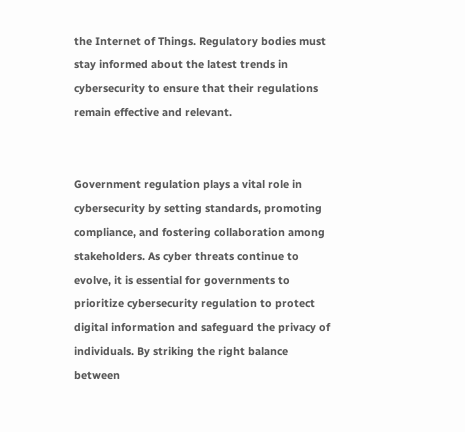the Internet of Things. Regulatory bodies must stay informed about the latest trends in cybersecurity to ensure that their regulations remain effective and relevant.


Government regulation plays a vital role in cybersecurity by setting standards, promoting compliance, and fostering collaboration among stakeholders. As cyber threats continue to evolve, it is essential for governments to prioritize cybersecurity regulation to protect digital information and safeguard the privacy of individuals. By striking the right balance between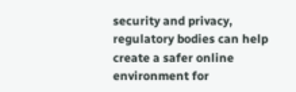security and privacy, regulatory bodies can help create a safer online environment for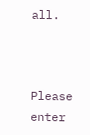all.



Please enter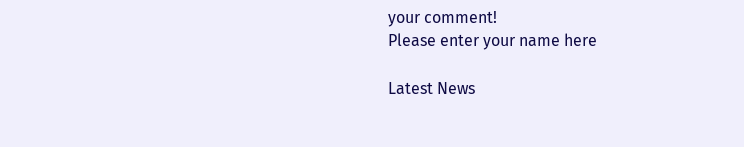your comment!
Please enter your name here

Latest News